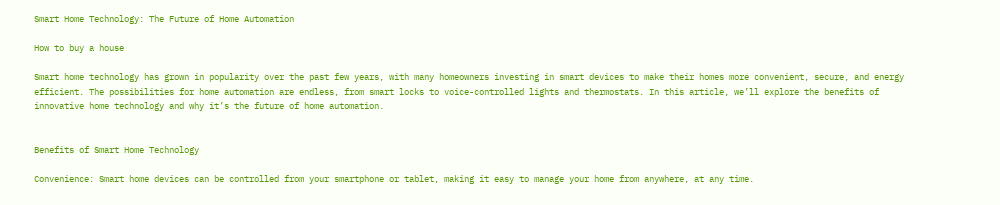Smart Home Technology: The Future of Home Automation

How to buy a house

Smart home technology has grown in popularity over the past few years, with many homeowners investing in smart devices to make their homes more convenient, secure, and energy efficient. The possibilities for home automation are endless, from smart locks to voice-controlled lights and thermostats. In this article, we’ll explore the benefits of innovative home technology and why it’s the future of home automation.


Benefits of Smart Home Technology

Convenience: Smart home devices can be controlled from your smartphone or tablet, making it easy to manage your home from anywhere, at any time.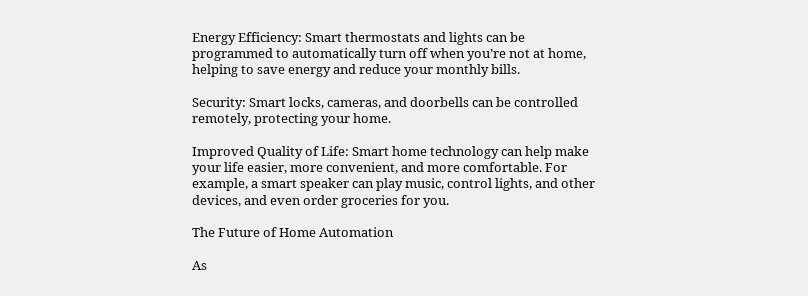Energy Efficiency: Smart thermostats and lights can be programmed to automatically turn off when you’re not at home, helping to save energy and reduce your monthly bills.

Security: Smart locks, cameras, and doorbells can be controlled remotely, protecting your home.

Improved Quality of Life: Smart home technology can help make your life easier, more convenient, and more comfortable. For example, a smart speaker can play music, control lights, and other devices, and even order groceries for you.

The Future of Home Automation

As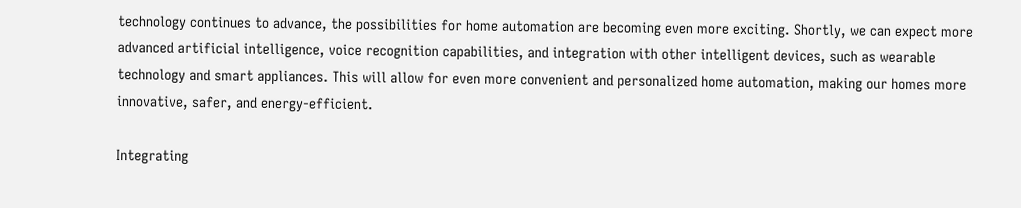technology continues to advance, the possibilities for home automation are becoming even more exciting. Shortly, we can expect more advanced artificial intelligence, voice recognition capabilities, and integration with other intelligent devices, such as wearable technology and smart appliances. This will allow for even more convenient and personalized home automation, making our homes more innovative, safer, and energy-efficient.

Integrating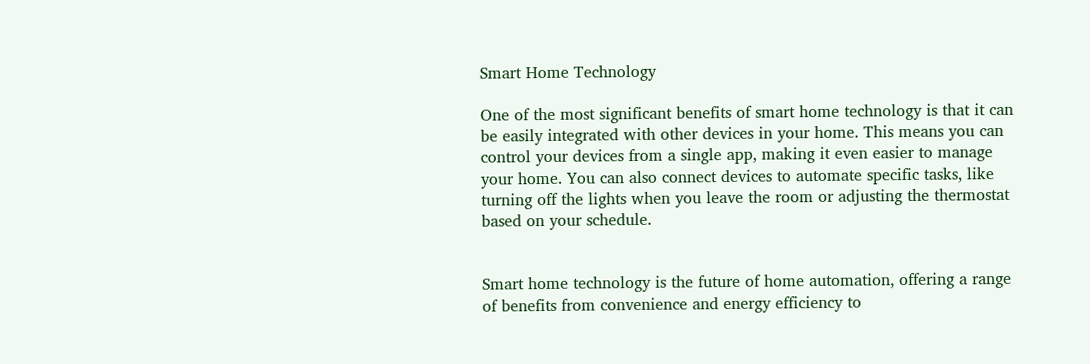Smart Home Technology

One of the most significant benefits of smart home technology is that it can be easily integrated with other devices in your home. This means you can control your devices from a single app, making it even easier to manage your home. You can also connect devices to automate specific tasks, like turning off the lights when you leave the room or adjusting the thermostat based on your schedule.


Smart home technology is the future of home automation, offering a range of benefits from convenience and energy efficiency to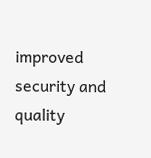improved security and quality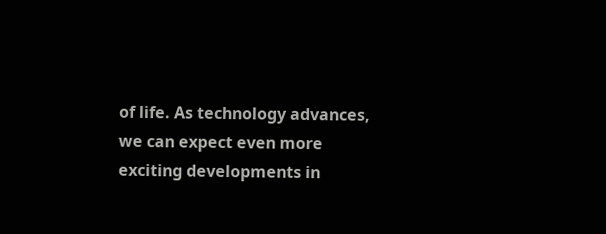of life. As technology advances, we can expect even more exciting developments in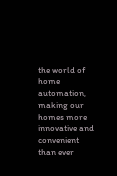the world of home automation, making our homes more innovative and convenient than ever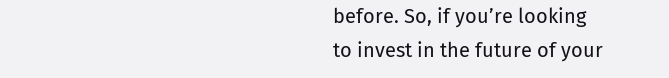before. So, if you’re looking to invest in the future of your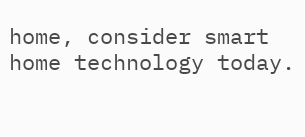home, consider smart home technology today.